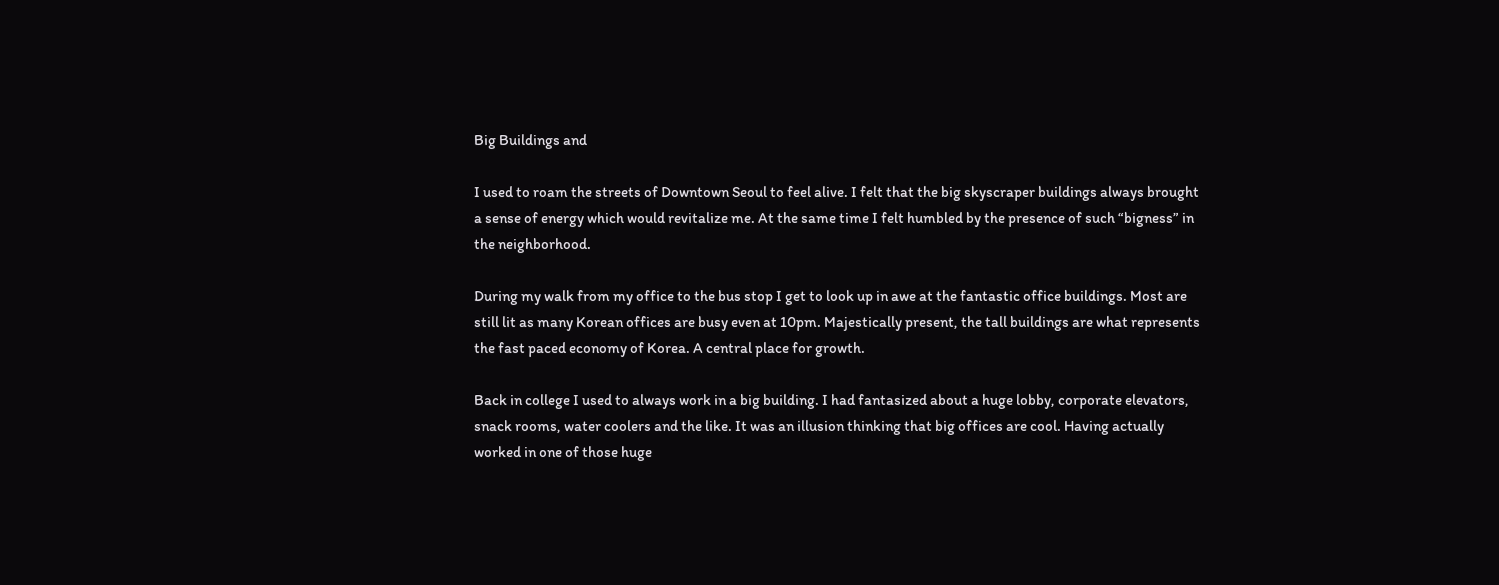Big Buildings and

I used to roam the streets of Downtown Seoul to feel alive. I felt that the big skyscraper buildings always brought a sense of energy which would revitalize me. At the same time I felt humbled by the presence of such “bigness” in the neighborhood.

During my walk from my office to the bus stop I get to look up in awe at the fantastic office buildings. Most are still lit as many Korean offices are busy even at 10pm. Majestically present, the tall buildings are what represents the fast paced economy of Korea. A central place for growth.

Back in college I used to always work in a big building. I had fantasized about a huge lobby, corporate elevators, snack rooms, water coolers and the like. It was an illusion thinking that big offices are cool. Having actually worked in one of those huge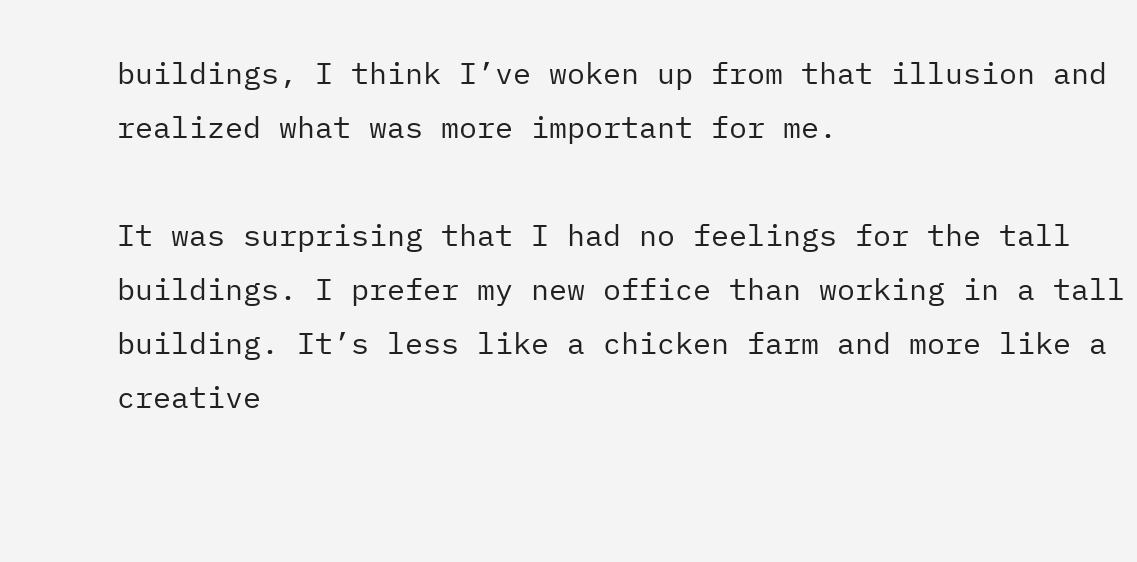buildings, I think I’ve woken up from that illusion and realized what was more important for me.

It was surprising that I had no feelings for the tall buildings. I prefer my new office than working in a tall building. It’s less like a chicken farm and more like a creative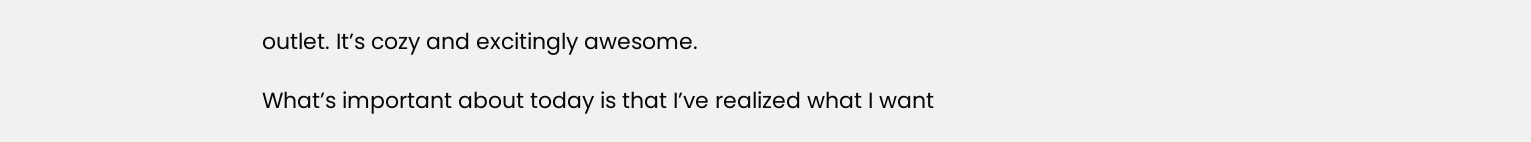outlet. It’s cozy and excitingly awesome.

What’s important about today is that I’ve realized what I want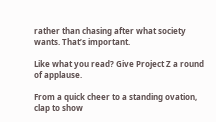rather than chasing after what society wants. That’s important.

Like what you read? Give Project Z a round of applause.

From a quick cheer to a standing ovation, clap to show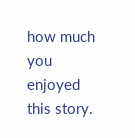how much you enjoyed this story.